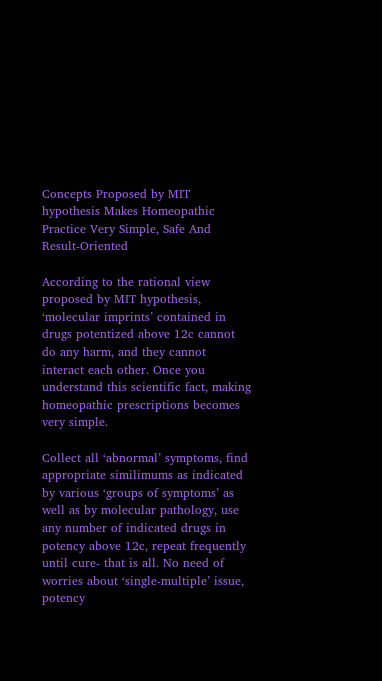Concepts Proposed by MIT hypothesis Makes Homeopathic Practice Very Simple, Safe And Result-Oriented

According to the rational view proposed by MIT hypothesis, ‘molecular imprints’ contained in drugs potentized above 12c cannot do any harm, and they cannot interact each other. Once you understand this scientific fact, making homeopathic prescriptions becomes very simple.

Collect all ‘abnormal’ symptoms, find appropriate similimums as indicated by various ‘groups of symptoms’ as well as by molecular pathology, use any number of indicated drugs in potency above 12c, repeat frequently until cure- that is all. No need of worries about ‘single-multiple’ issue, potency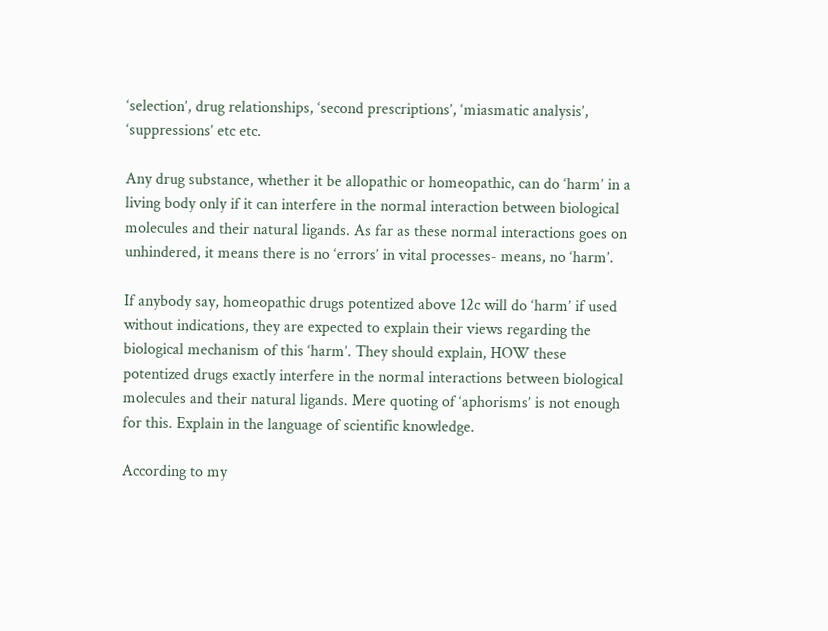‘selection’, drug relationships, ‘second prescriptions’, ‘miasmatic analysis’, ‘suppressions’ etc etc.

Any drug substance, whether it be allopathic or homeopathic, can do ‘harm’ in a living body only if it can interfere in the normal interaction between biological molecules and their natural ligands. As far as these normal interactions goes on unhindered, it means there is no ‘errors’ in vital processes- means, no ‘harm’.

If anybody say, homeopathic drugs potentized above 12c will do ‘harm’ if used without indications, they are expected to explain their views regarding the biological mechanism of this ‘harm’. They should explain, HOW these potentized drugs exactly interfere in the normal interactions between biological molecules and their natural ligands. Mere quoting of ‘aphorisms’ is not enough for this. Explain in the language of scientific knowledge.

According to my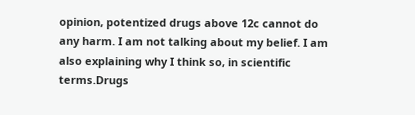opinion, potentized drugs above 12c cannot do any harm. I am not talking about my belief. I am also explaining why I think so, in scientific terms.Drugs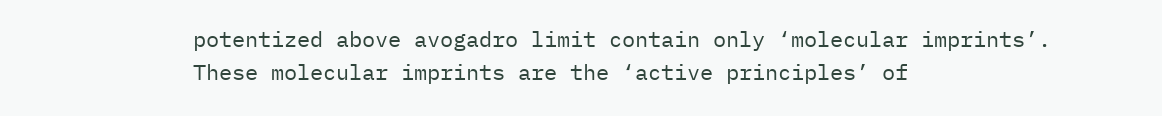potentized above avogadro limit contain only ‘molecular imprints’. These molecular imprints are the ‘active principles’ of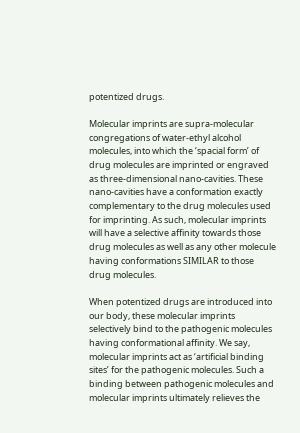potentized drugs.

Molecular imprints are supra-molecular congregations of water-ethyl alcohol molecules, into which the ‘spacial form’ of drug molecules are imprinted or engraved as three-dimensional nano-cavities. These nano-cavities have a conformation exactly complementary to the drug molecules used for imprinting. As such, molecular imprints will have a selective affinity towards those drug molecules as well as any other molecule having conformations SIMILAR to those drug molecules.

When potentized drugs are introduced into our body, these molecular imprints selectively bind to the pathogenic molecules having conformational affinity. We say, molecular imprints act as ‘artificial binding sites’ for the pathogenic molecules. Such a binding between pathogenic molecules and molecular imprints ultimately relieves the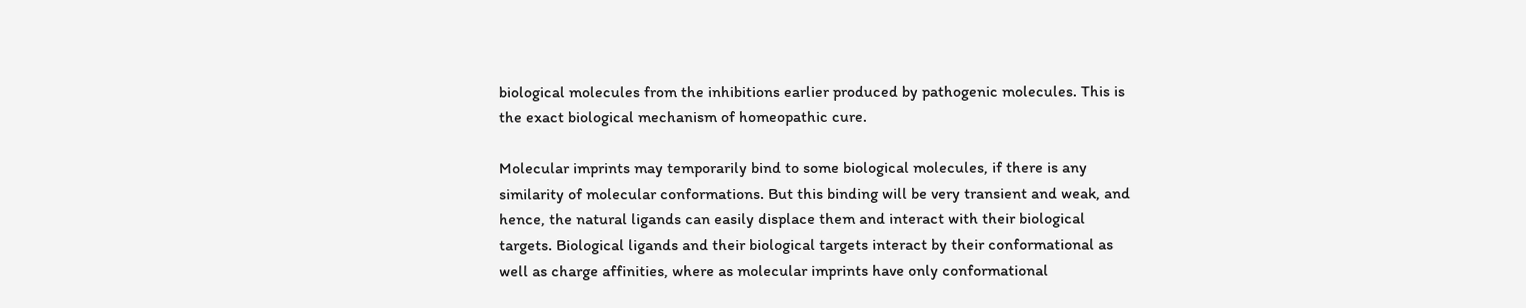biological molecules from the inhibitions earlier produced by pathogenic molecules. This is the exact biological mechanism of homeopathic cure.

Molecular imprints may temporarily bind to some biological molecules, if there is any similarity of molecular conformations. But this binding will be very transient and weak, and hence, the natural ligands can easily displace them and interact with their biological targets. Biological ligands and their biological targets interact by their conformational as well as charge affinities, where as molecular imprints have only conformational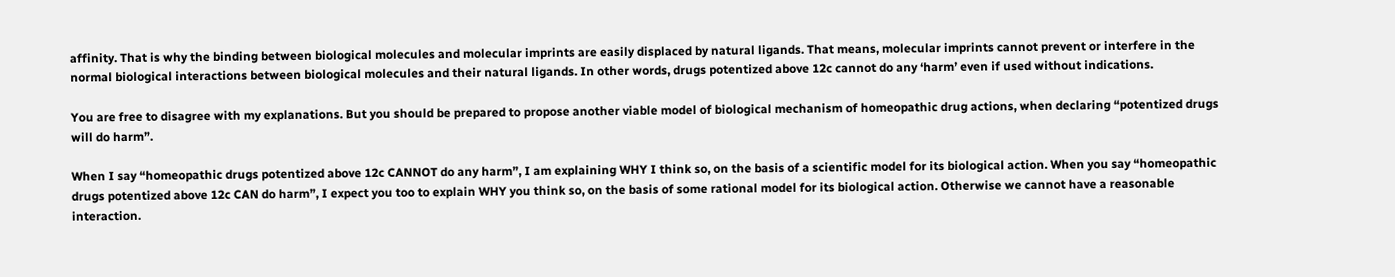affinity. That is why the binding between biological molecules and molecular imprints are easily displaced by natural ligands. That means, molecular imprints cannot prevent or interfere in the normal biological interactions between biological molecules and their natural ligands. In other words, drugs potentized above 12c cannot do any ‘harm’ even if used without indications.

You are free to disagree with my explanations. But you should be prepared to propose another viable model of biological mechanism of homeopathic drug actions, when declaring “potentized drugs will do harm”.

When I say “homeopathic drugs potentized above 12c CANNOT do any harm”, I am explaining WHY I think so, on the basis of a scientific model for its biological action. When you say “homeopathic drugs potentized above 12c CAN do harm”, I expect you too to explain WHY you think so, on the basis of some rational model for its biological action. Otherwise we cannot have a reasonable interaction.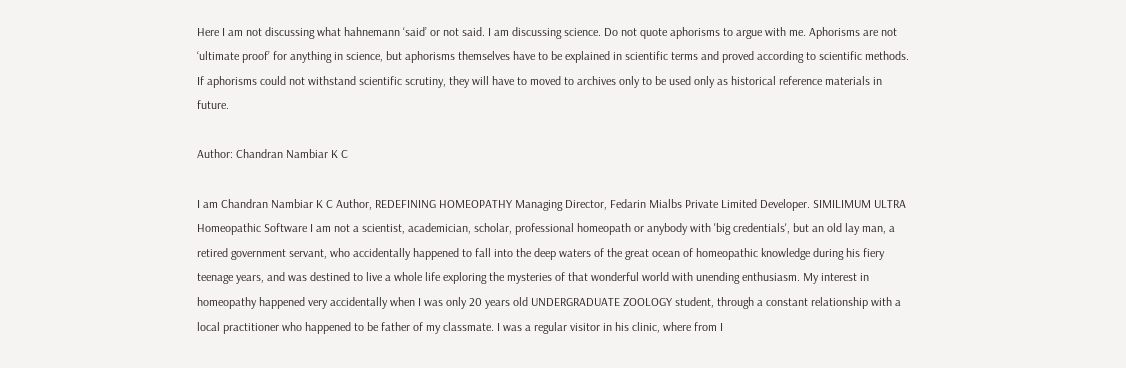Here I am not discussing what hahnemann ‘said’ or not said. I am discussing science. Do not quote aphorisms to argue with me. Aphorisms are not ‘ultimate proof’ for anything in science, but aphorisms themselves have to be explained in scientific terms and proved according to scientific methods. If aphorisms could not withstand scientific scrutiny, they will have to moved to archives only to be used only as historical reference materials in future.

Author: Chandran Nambiar K C

I am Chandran Nambiar K C Author, REDEFINING HOMEOPATHY Managing Director, Fedarin Mialbs Private Limited Developer. SIMILIMUM ULTRA Homeopathic Software I am not a scientist, academician, scholar, professional homeopath or anybody with 'big credentials', but an old lay man, a retired government servant, who accidentally happened to fall into the deep waters of the great ocean of homeopathic knowledge during his fiery teenage years, and was destined to live a whole life exploring the mysteries of that wonderful world with unending enthusiasm. My interest in homeopathy happened very accidentally when I was only 20 years old UNDERGRADUATE ZOOLOGY student, through a constant relationship with a local practitioner who happened to be father of my classmate. I was a regular visitor in his clinic, where from I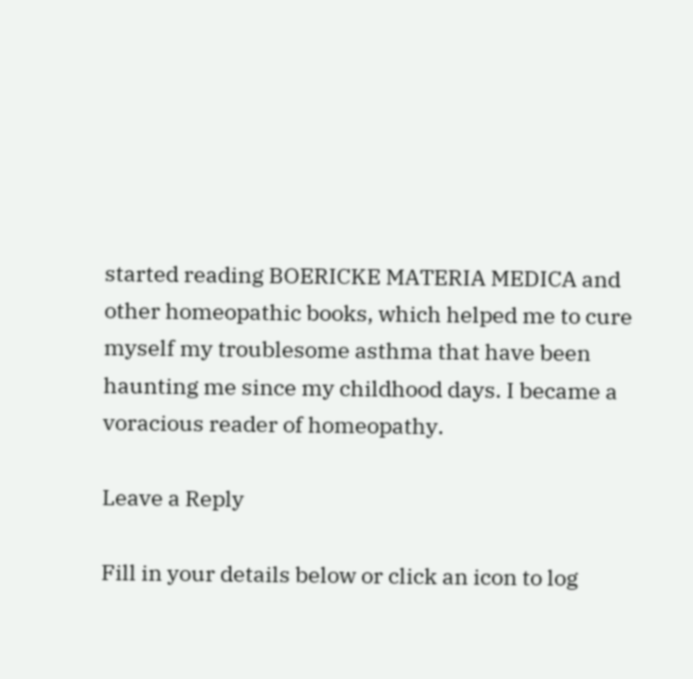started reading BOERICKE MATERIA MEDICA and other homeopathic books, which helped me to cure myself my troublesome asthma that have been haunting me since my childhood days. I became a voracious reader of homeopathy.

Leave a Reply

Fill in your details below or click an icon to log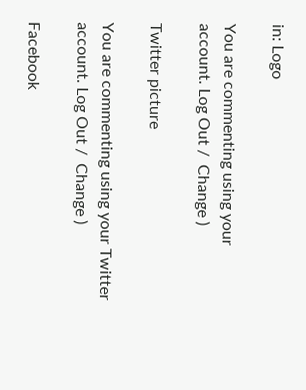in: Logo

You are commenting using your account. Log Out /  Change )

Twitter picture

You are commenting using your Twitter account. Log Out /  Change )

Facebook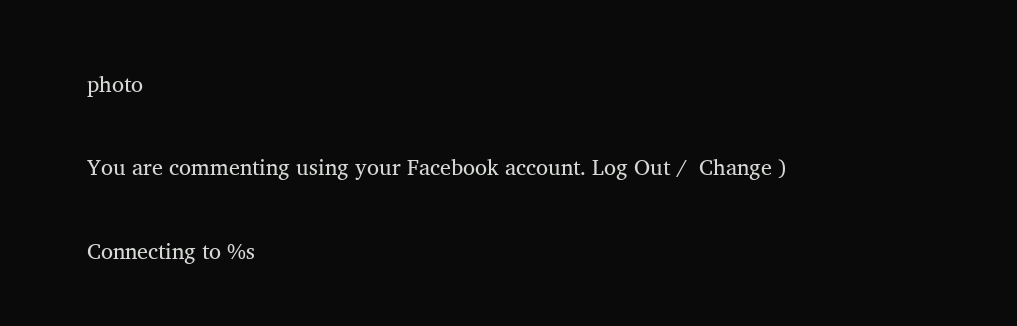photo

You are commenting using your Facebook account. Log Out /  Change )

Connecting to %s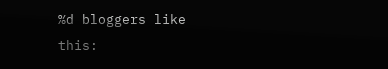%d bloggers like this: